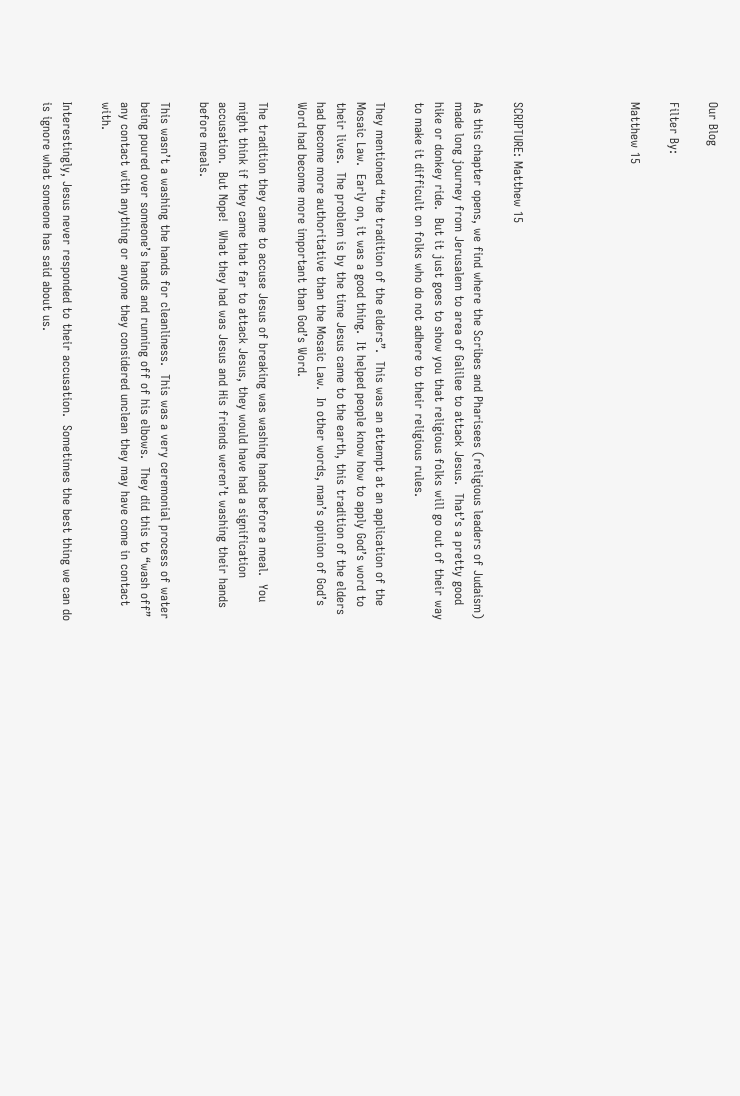Our Blog

Filter By:

Matthew 15





SCRIPTURE: Matthew 15

As this chapter opens, we find where the Scribes and Pharisees (religious leaders of Judaism) made long journey from Jerusalem to area of Galilee to attack Jesus.  That’s a pretty good hike or donkey ride.  But it just goes to show you that religious folks will go out of their way to make it difficult on folks who do not adhere to their religious rules.

They mentioned “the tradition of the elders”.  This was an attempt at an application of the Mosaic Law.  Early on, it was a good thing.  It helped people know how to apply God’s word to their lives.  The problem is by the time Jesus came to the earth, this tradition of the elders had become more authoritative than the Mosaic Law.  In other words, man’s opinion of God’s Word had become more important than God’s Word.

The tradition they came to accuse Jesus of breaking was washing hands before a meal.  You might think if they came that far to attack Jesus, they would have had a signification accusation.  But Nope!  What they had was Jesus and His friends weren’t washing their hands before meals.

This wasn’t a washing the hands for cleanliness.  This was a very ceremonial process of water being poured over someone’s hands and running off of his elbows.  They did this to “wash off” any contact with anything or anyone they considered unclean they may have come in contact with.

Interestingly, Jesus never responded to their accusation.  Sometimes the best thing we can do is ignore what someone has said about us.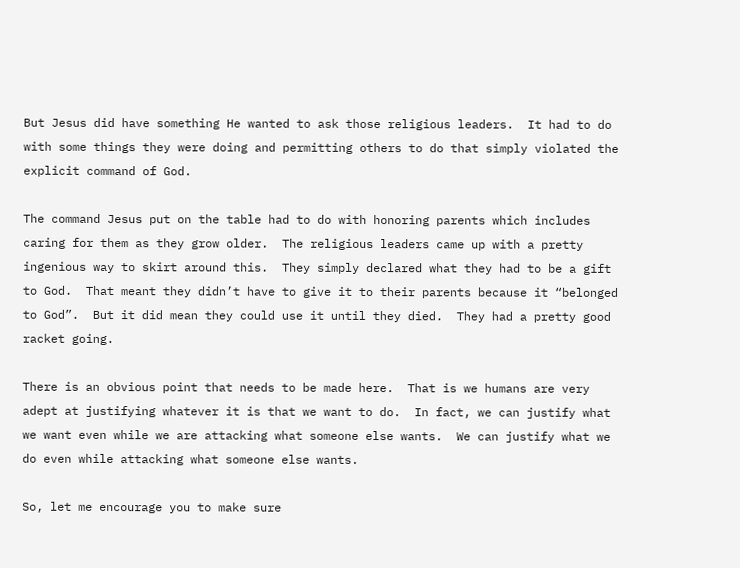But Jesus did have something He wanted to ask those religious leaders.  It had to do with some things they were doing and permitting others to do that simply violated the explicit command of God.

The command Jesus put on the table had to do with honoring parents which includes caring for them as they grow older.  The religious leaders came up with a pretty ingenious way to skirt around this.  They simply declared what they had to be a gift to God.  That meant they didn’t have to give it to their parents because it “belonged to God”.  But it did mean they could use it until they died.  They had a pretty good racket going.

There is an obvious point that needs to be made here.  That is we humans are very adept at justifying whatever it is that we want to do.  In fact, we can justify what we want even while we are attacking what someone else wants.  We can justify what we do even while attacking what someone else wants.

So, let me encourage you to make sure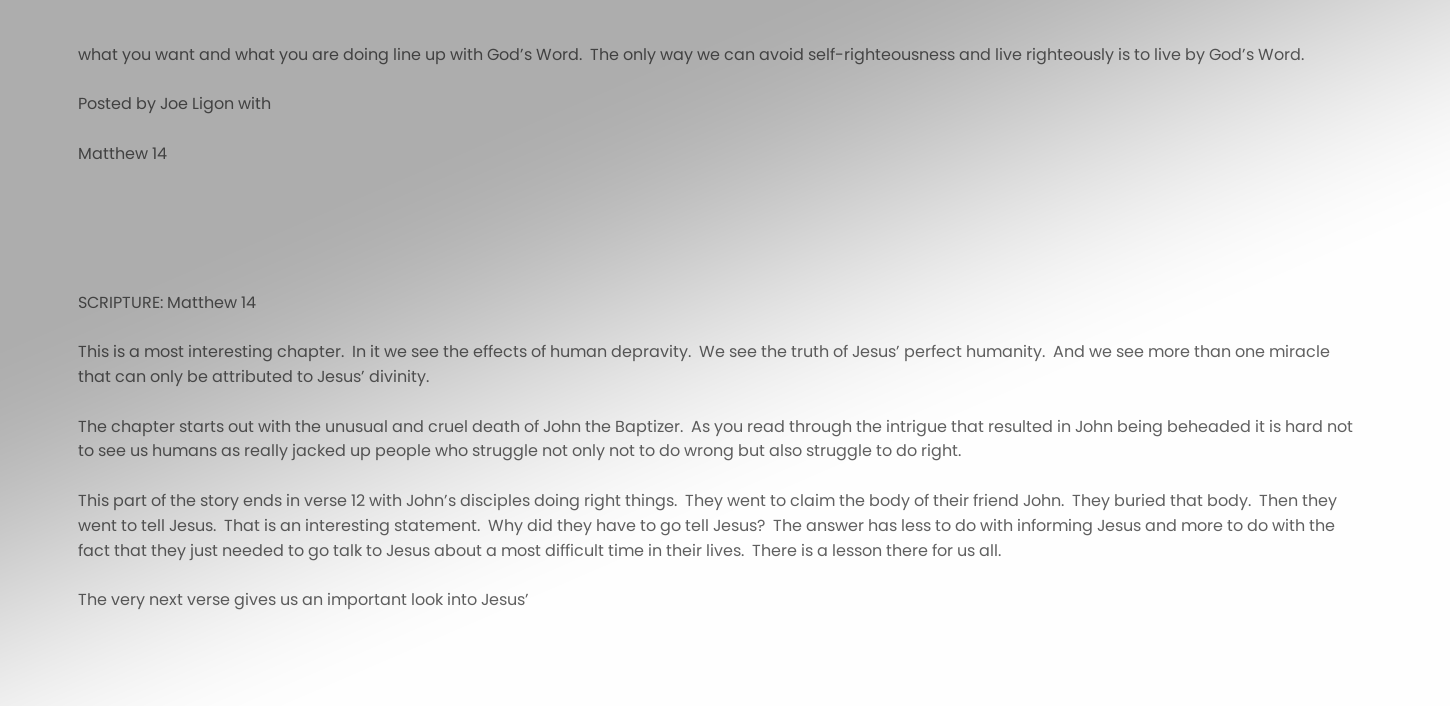what you want and what you are doing line up with God’s Word.  The only way we can avoid self-righteousness and live righteously is to live by God’s Word.

Posted by Joe Ligon with

Matthew 14





SCRIPTURE: Matthew 14

This is a most interesting chapter.  In it we see the effects of human depravity.  We see the truth of Jesus’ perfect humanity.  And we see more than one miracle that can only be attributed to Jesus’ divinity.

The chapter starts out with the unusual and cruel death of John the Baptizer.  As you read through the intrigue that resulted in John being beheaded it is hard not to see us humans as really jacked up people who struggle not only not to do wrong but also struggle to do right.

This part of the story ends in verse 12 with John’s disciples doing right things.  They went to claim the body of their friend John.  They buried that body.  Then they went to tell Jesus.  That is an interesting statement.  Why did they have to go tell Jesus?  The answer has less to do with informing Jesus and more to do with the fact that they just needed to go talk to Jesus about a most difficult time in their lives.  There is a lesson there for us all.

The very next verse gives us an important look into Jesus’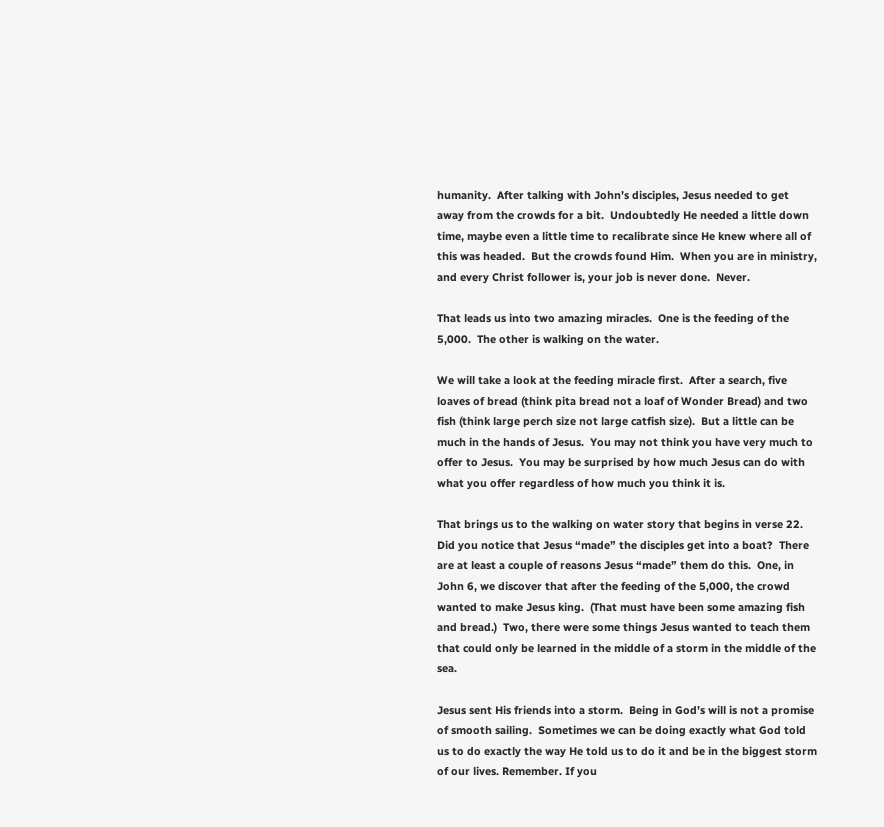humanity.  After talking with John’s disciples, Jesus needed to get away from the crowds for a bit.  Undoubtedly He needed a little down time, maybe even a little time to recalibrate since He knew where all of this was headed.  But the crowds found Him.  When you are in ministry, and every Christ follower is, your job is never done.  Never.

That leads us into two amazing miracles.  One is the feeding of the 5,000.  The other is walking on the water.

We will take a look at the feeding miracle first.  After a search, five loaves of bread (think pita bread not a loaf of Wonder Bread) and two fish (think large perch size not large catfish size).  But a little can be much in the hands of Jesus.  You may not think you have very much to offer to Jesus.  You may be surprised by how much Jesus can do with what you offer regardless of how much you think it is.

That brings us to the walking on water story that begins in verse 22.  Did you notice that Jesus “made” the disciples get into a boat?  There are at least a couple of reasons Jesus “made” them do this.  One, in John 6, we discover that after the feeding of the 5,000, the crowd wanted to make Jesus king.  (That must have been some amazing fish and bread.)  Two, there were some things Jesus wanted to teach them that could only be learned in the middle of a storm in the middle of the sea.

Jesus sent His friends into a storm.  Being in God’s will is not a promise of smooth sailing.  Sometimes we can be doing exactly what God told us to do exactly the way He told us to do it and be in the biggest storm of our lives. Remember. If you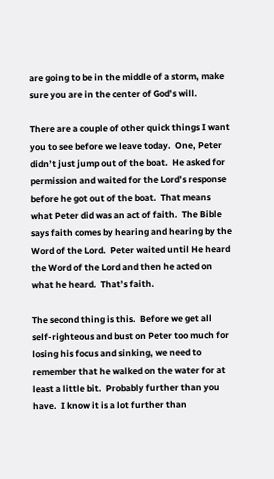are going to be in the middle of a storm, make sure you are in the center of God’s will.

There are a couple of other quick things I want you to see before we leave today.  One, Peter didn’t just jump out of the boat.  He asked for permission and waited for the Lord’s response before he got out of the boat.  That means what Peter did was an act of faith.  The Bible says faith comes by hearing and hearing by the Word of the Lord.  Peter waited until He heard the Word of the Lord and then he acted on what he heard.  That’s faith.

The second thing is this.  Before we get all self-righteous and bust on Peter too much for losing his focus and sinking, we need to remember that he walked on the water for at least a little bit.  Probably further than you have.  I know it is a lot further than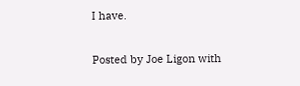I have.

Posted by Joe Ligon with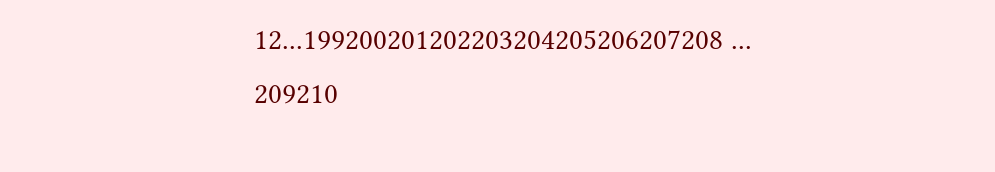12...199200201202203204205206207208 ... 209210